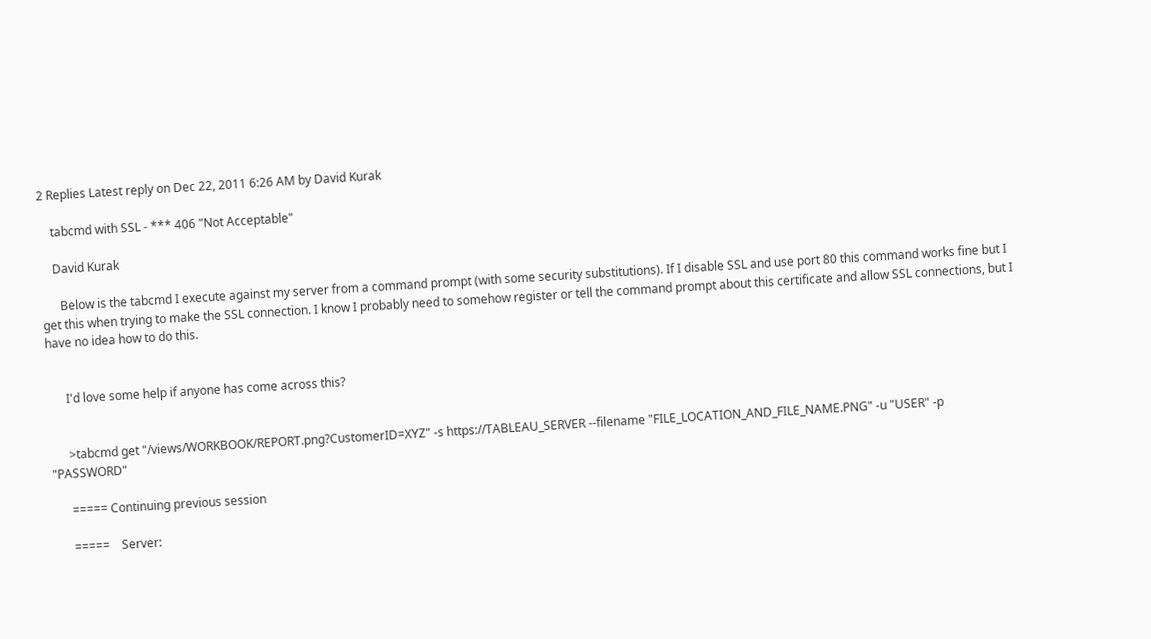2 Replies Latest reply on Dec 22, 2011 6:26 AM by David Kurak

    tabcmd with SSL - *** 406 "Not Acceptable"

    David Kurak

      Below is the tabcmd I execute against my server from a command prompt (with some security substitutions). If I disable SSL and use port 80 this command works fine but I get this when trying to make the SSL connection. I know I probably need to somehow register or tell the command prompt about this certificate and allow SSL connections, but I have no idea how to do this.


      I'd love some help if anyone has come across this?


      >tabcmd get "/views/WORKBOOK/REPORT.png?CustomerID=XYZ" -s https://TABLEAU_SERVER --filename "FILE_LOCATION_AND_FILE_NAME.PNG" -u "USER" -p "PASSWORD"

      ===== Continuing previous session

      =====    Server: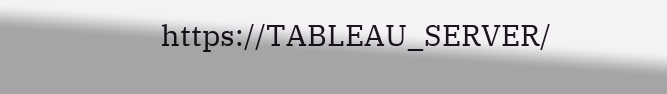https://TABLEAU_SERVER/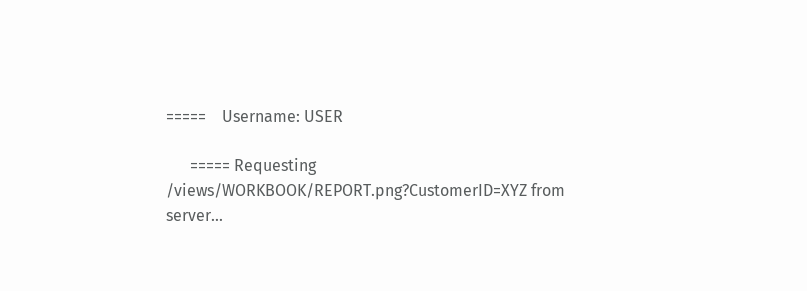=====    Username: USER

      ===== Requesting /views/WORKBOOK/REPORT.png?CustomerID=XYZ from server...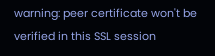warning: peer certificate won't be verified in this SSL session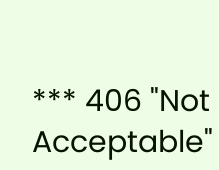*** 406 "Not Acceptable"